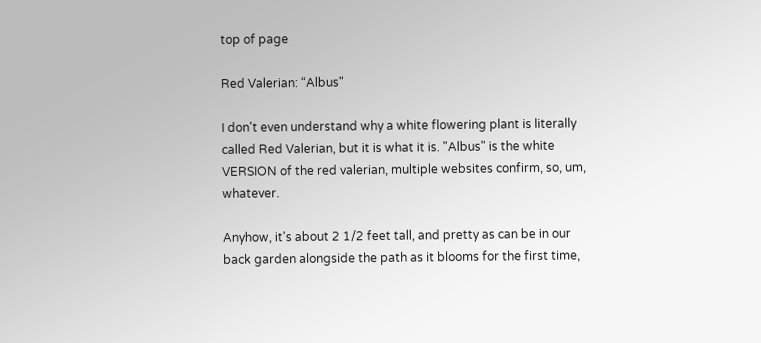top of page

Red Valerian: “Albus"

I don't even understand why a white flowering plant is literally called Red Valerian, but it is what it is. "Albus" is the white VERSION of the red valerian, multiple websites confirm, so, um, whatever.

Anyhow, it's about 2 1/2 feet tall, and pretty as can be in our back garden alongside the path as it blooms for the first time,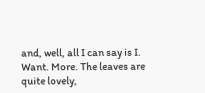and, well, all I can say is I. Want. More. The leaves are quite lovely,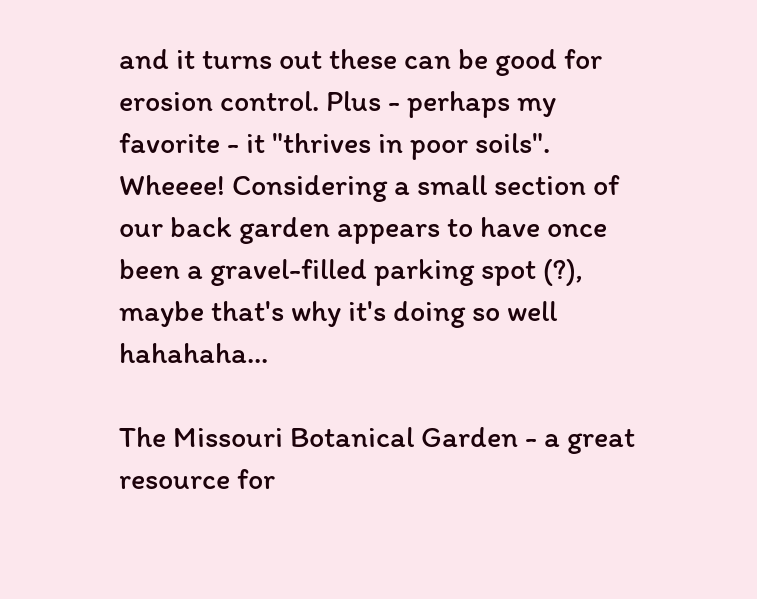and it turns out these can be good for erosion control. Plus - perhaps my favorite - it "thrives in poor soils". Wheeee! Considering a small section of our back garden appears to have once been a gravel-filled parking spot (?), maybe that's why it's doing so well hahahaha...

The Missouri Botanical Garden - a great resource for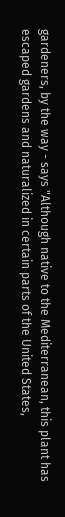gardeners, by the way - says "Although native to the Mediterranean, this plant has escaped gardens and naturalized in certain parts of the United States,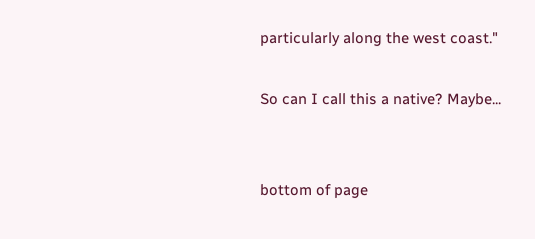particularly along the west coast."

So can I call this a native? Maybe...


bottom of page